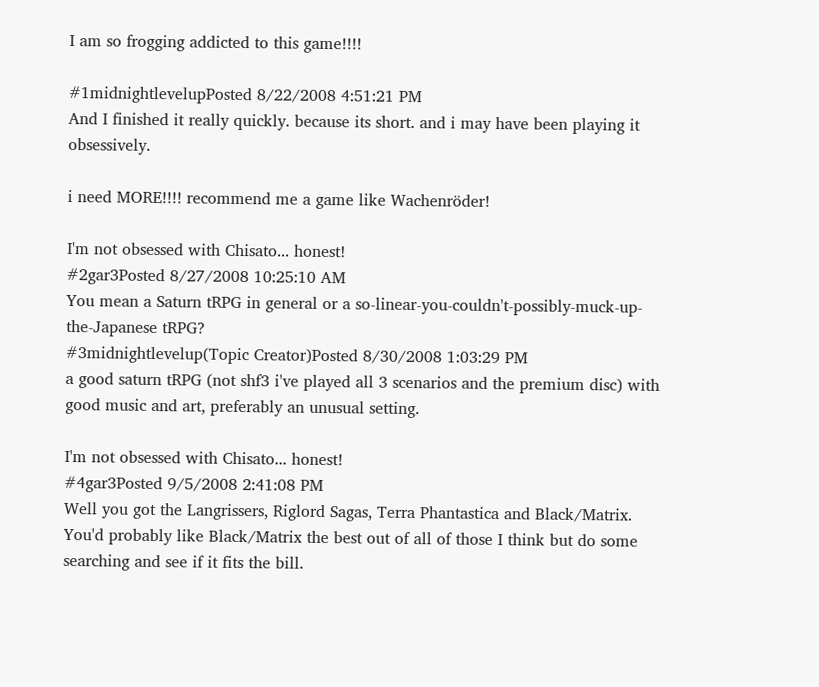I am so frogging addicted to this game!!!!

#1midnightlevelupPosted 8/22/2008 4:51:21 PM
And I finished it really quickly. because its short. and i may have been playing it obsessively.

i need MORE!!!! recommend me a game like Wachenröder!

I'm not obsessed with Chisato... honest!
#2gar3Posted 8/27/2008 10:25:10 AM
You mean a Saturn tRPG in general or a so-linear-you-couldn't-possibly-muck-up-the-Japanese tRPG?
#3midnightlevelup(Topic Creator)Posted 8/30/2008 1:03:29 PM
a good saturn tRPG (not shf3 i've played all 3 scenarios and the premium disc) with good music and art, preferably an unusual setting.

I'm not obsessed with Chisato... honest!
#4gar3Posted 9/5/2008 2:41:08 PM
Well you got the Langrissers, Riglord Sagas, Terra Phantastica and Black/Matrix. You'd probably like Black/Matrix the best out of all of those I think but do some searching and see if it fits the bill.